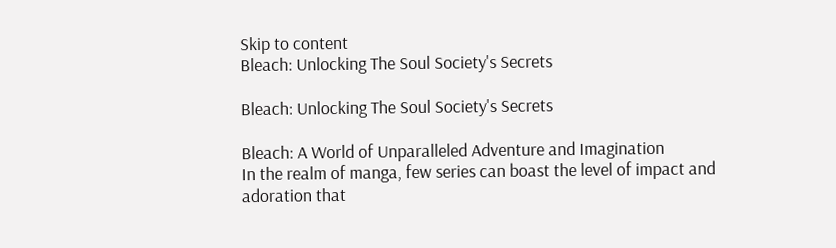Skip to content
Bleach: Unlocking The Soul Society's Secrets

Bleach: Unlocking The Soul Society's Secrets

Bleach: A World of Unparalleled Adventure and Imagination
In the realm of manga, few series can boast the level of impact and adoration that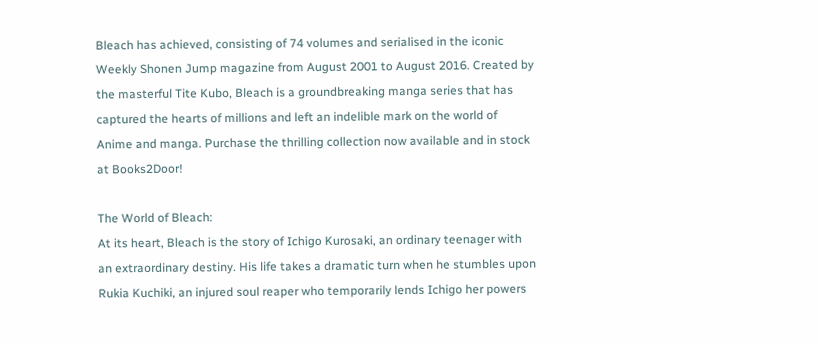Bleach has achieved, consisting of 74 volumes and serialised in the iconic Weekly Shonen Jump magazine from August 2001 to August 2016. Created by the masterful Tite Kubo, Bleach is a groundbreaking manga series that has captured the hearts of millions and left an indelible mark on the world of Anime and manga. Purchase the thrilling collection now available and in stock at Books2Door!

The World of Bleach:
At its heart, Bleach is the story of Ichigo Kurosaki, an ordinary teenager with an extraordinary destiny. His life takes a dramatic turn when he stumbles upon Rukia Kuchiki, an injured soul reaper who temporarily lends Ichigo her powers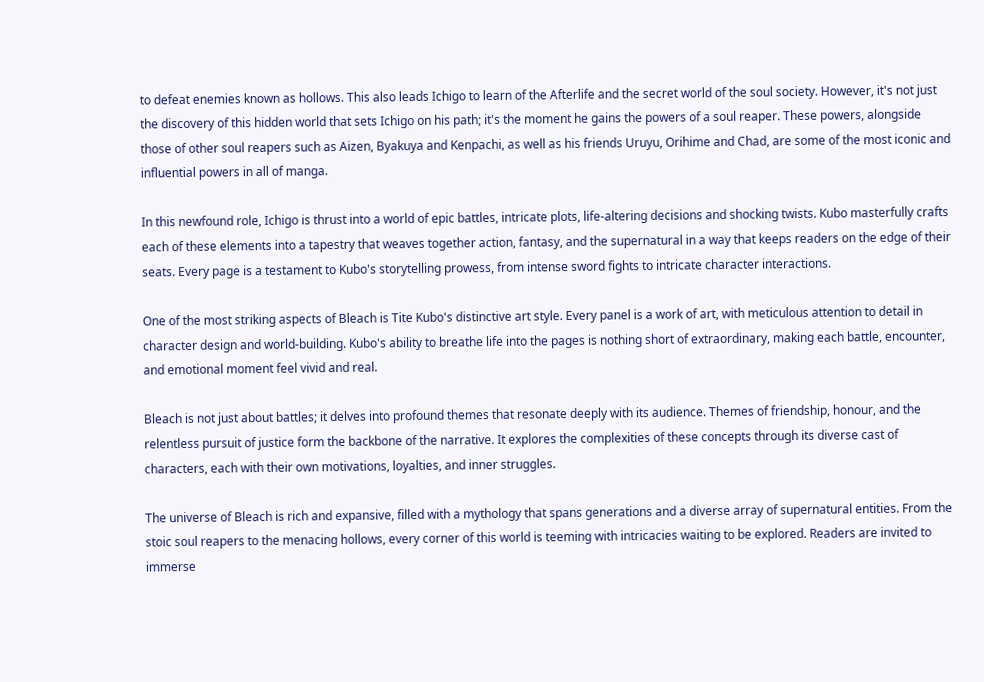to defeat enemies known as hollows. This also leads Ichigo to learn of the Afterlife and the secret world of the soul society. However, it's not just the discovery of this hidden world that sets Ichigo on his path; it's the moment he gains the powers of a soul reaper. These powers, alongside those of other soul reapers such as Aizen, Byakuya and Kenpachi, as well as his friends Uruyu, Orihime and Chad, are some of the most iconic and influential powers in all of manga.

In this newfound role, Ichigo is thrust into a world of epic battles, intricate plots, life-altering decisions and shocking twists. Kubo masterfully crafts each of these elements into a tapestry that weaves together action, fantasy, and the supernatural in a way that keeps readers on the edge of their seats. Every page is a testament to Kubo's storytelling prowess, from intense sword fights to intricate character interactions.

One of the most striking aspects of Bleach is Tite Kubo's distinctive art style. Every panel is a work of art, with meticulous attention to detail in character design and world-building. Kubo's ability to breathe life into the pages is nothing short of extraordinary, making each battle, encounter, and emotional moment feel vivid and real.

Bleach is not just about battles; it delves into profound themes that resonate deeply with its audience. Themes of friendship, honour, and the relentless pursuit of justice form the backbone of the narrative. It explores the complexities of these concepts through its diverse cast of characters, each with their own motivations, loyalties, and inner struggles.

The universe of Bleach is rich and expansive, filled with a mythology that spans generations and a diverse array of supernatural entities. From the stoic soul reapers to the menacing hollows, every corner of this world is teeming with intricacies waiting to be explored. Readers are invited to immerse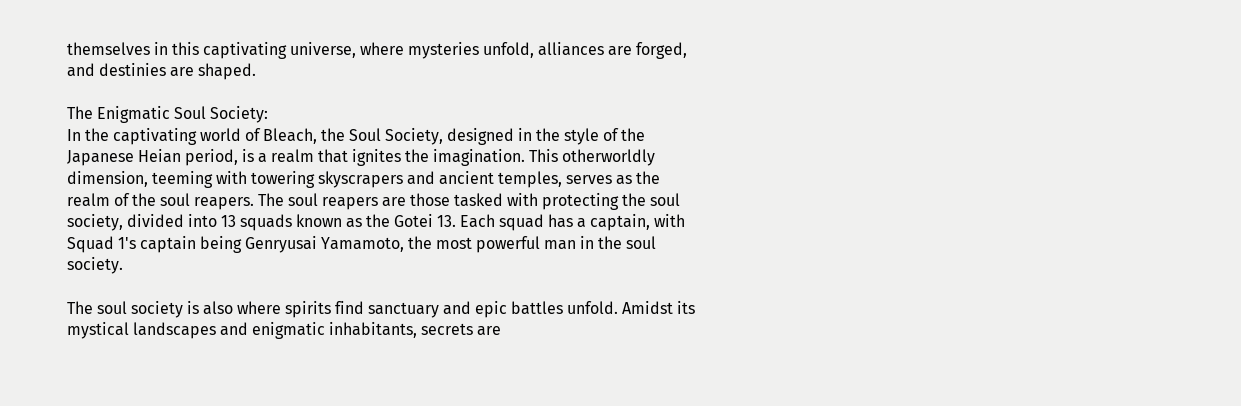themselves in this captivating universe, where mysteries unfold, alliances are forged, and destinies are shaped.

The Enigmatic Soul Society:
In the captivating world of Bleach, the Soul Society, designed in the style of the Japanese Heian period, is a realm that ignites the imagination. This otherworldly dimension, teeming with towering skyscrapers and ancient temples, serves as the realm of the soul reapers. The soul reapers are those tasked with protecting the soul society, divided into 13 squads known as the Gotei 13. Each squad has a captain, with Squad 1's captain being Genryusai Yamamoto, the most powerful man in the soul society.

The soul society is also where spirits find sanctuary and epic battles unfold. Amidst its mystical landscapes and enigmatic inhabitants, secrets are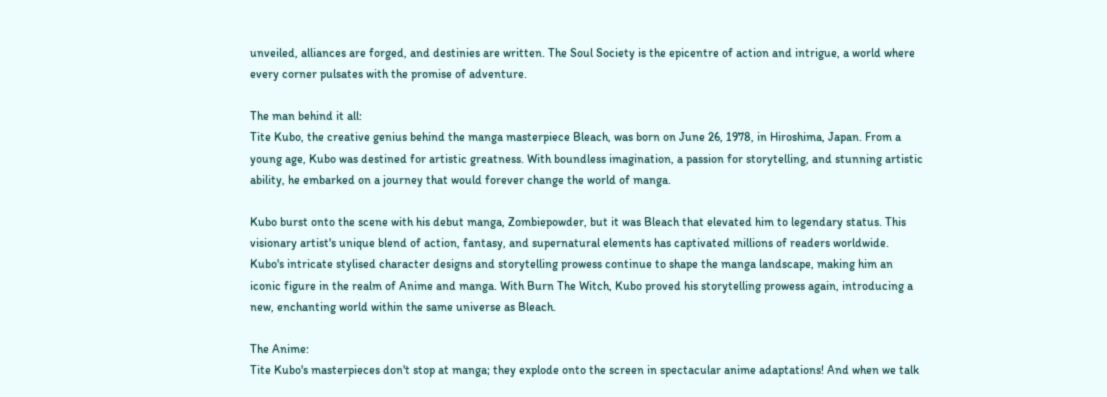unveiled, alliances are forged, and destinies are written. The Soul Society is the epicentre of action and intrigue, a world where every corner pulsates with the promise of adventure.

The man behind it all:
Tite Kubo, the creative genius behind the manga masterpiece Bleach, was born on June 26, 1978, in Hiroshima, Japan. From a young age, Kubo was destined for artistic greatness. With boundless imagination, a passion for storytelling, and stunning artistic ability, he embarked on a journey that would forever change the world of manga.

Kubo burst onto the scene with his debut manga, Zombiepowder, but it was Bleach that elevated him to legendary status. This visionary artist's unique blend of action, fantasy, and supernatural elements has captivated millions of readers worldwide. Kubo's intricate stylised character designs and storytelling prowess continue to shape the manga landscape, making him an iconic figure in the realm of Anime and manga. With Burn The Witch, Kubo proved his storytelling prowess again, introducing a new, enchanting world within the same universe as Bleach.

The Anime:
Tite Kubo's masterpieces don't stop at manga; they explode onto the screen in spectacular anime adaptations! And when we talk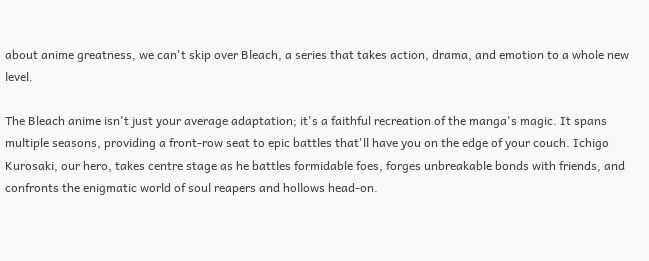about anime greatness, we can't skip over Bleach, a series that takes action, drama, and emotion to a whole new level.

The Bleach anime isn't just your average adaptation; it's a faithful recreation of the manga's magic. It spans multiple seasons, providing a front-row seat to epic battles that'll have you on the edge of your couch. Ichigo Kurosaki, our hero, takes centre stage as he battles formidable foes, forges unbreakable bonds with friends, and confronts the enigmatic world of soul reapers and hollows head-on.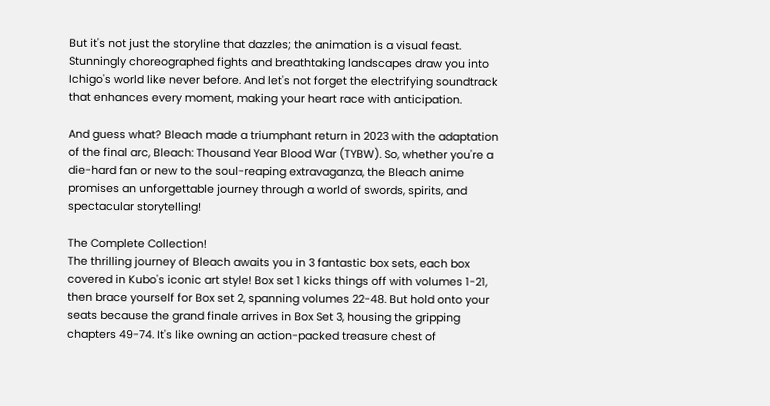But it's not just the storyline that dazzles; the animation is a visual feast. Stunningly choreographed fights and breathtaking landscapes draw you into Ichigo's world like never before. And let's not forget the electrifying soundtrack that enhances every moment, making your heart race with anticipation.

And guess what? Bleach made a triumphant return in 2023 with the adaptation of the final arc, Bleach: Thousand Year Blood War (TYBW). So, whether you're a die-hard fan or new to the soul-reaping extravaganza, the Bleach anime promises an unforgettable journey through a world of swords, spirits, and spectacular storytelling!

The Complete Collection!
The thrilling journey of Bleach awaits you in 3 fantastic box sets, each box covered in Kubo's iconic art style! Box set 1 kicks things off with volumes 1-21, then brace yourself for Box set 2, spanning volumes 22-48. But hold onto your seats because the grand finale arrives in Box Set 3, housing the gripping chapters 49-74. It's like owning an action-packed treasure chest of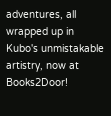adventures, all wrapped up in Kubo's unmistakable artistry, now at Books2Door!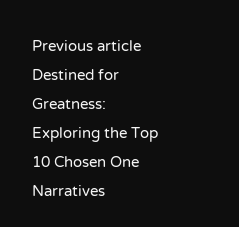Previous article Destined for Greatness: Exploring the Top 10 Chosen One Narratives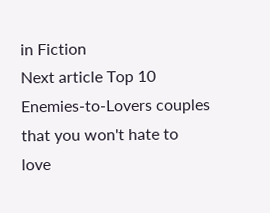in Fiction
Next article Top 10 Enemies-to-Lovers couples that you won't hate to love